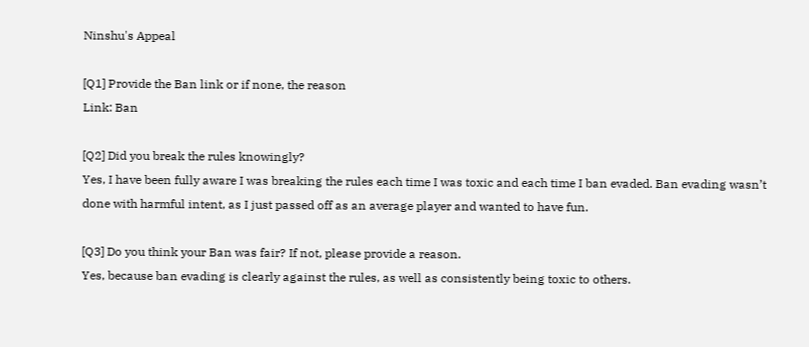Ninshu's Appeal

[Q1] Provide the Ban link or if none, the reason
Link: Ban

[Q2] Did you break the rules knowingly?
Yes, I have been fully aware I was breaking the rules each time I was toxic and each time I ban evaded. Ban evading wasn’t done with harmful intent, as I just passed off as an average player and wanted to have fun.

[Q3] Do you think your Ban was fair? If not, please provide a reason.
Yes, because ban evading is clearly against the rules, as well as consistently being toxic to others.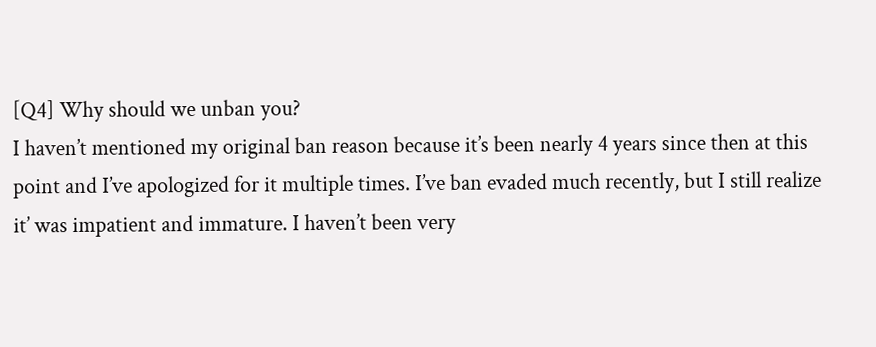[Q4] Why should we unban you?
I haven’t mentioned my original ban reason because it’s been nearly 4 years since then at this point and I’ve apologized for it multiple times. I’ve ban evaded much recently, but I still realize it’ was impatient and immature. I haven’t been very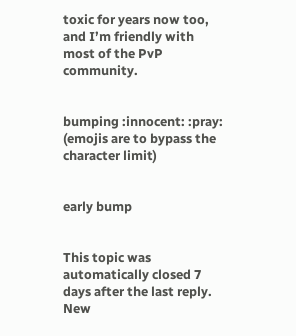toxic for years now too, and I’m friendly with most of the PvP community.


bumping :innocent: :pray:
(emojis are to bypass the character limit)


early bump


This topic was automatically closed 7 days after the last reply. New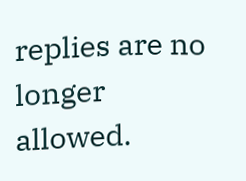replies are no longer allowed.